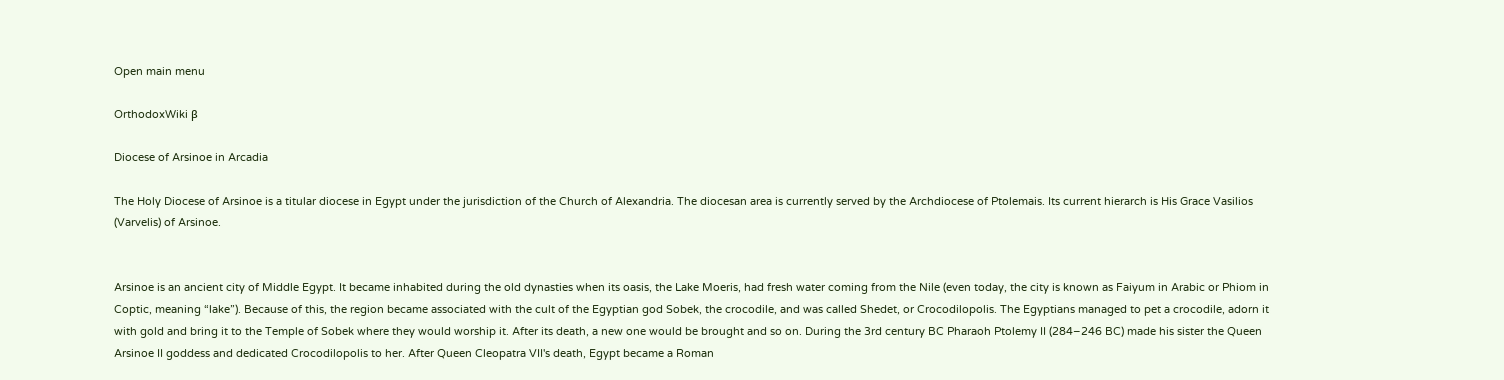Open main menu

OrthodoxWiki β

Diocese of Arsinoe in Arcadia

The Holy Diocese of Arsinoe is a titular diocese in Egypt under the jurisdiction of the Church of Alexandria. The diocesan area is currently served by the Archdiocese of Ptolemais. Its current hierarch is His Grace Vasilios (Varvelis) of Arsinoe.


Arsinoe is an ancient city of Middle Egypt. It became inhabited during the old dynasties when its oasis, the Lake Moeris, had fresh water coming from the Nile (even today, the city is known as Faiyum in Arabic or Phiom in Coptic, meaning “lake”). Because of this, the region became associated with the cult of the Egyptian god Sobek, the crocodile, and was called Shedet, or Crocodilopolis. The Egyptians managed to pet a crocodile, adorn it with gold and bring it to the Temple of Sobek where they would worship it. After its death, a new one would be brought and so on. During the 3rd century BC Pharaoh Ptolemy II (284–246 BC) made his sister the Queen Arsinoe II goddess and dedicated Crocodilopolis to her. After Queen Cleopatra VII's death, Egypt became a Roman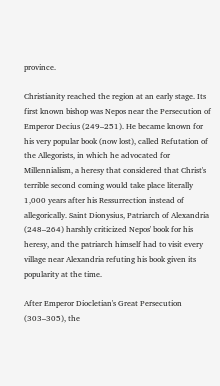province.

Christianity reached the region at an early stage. Its first known bishop was Nepos near the Persecution of Emperor Decius (249–251). He became known for his very popular book (now lost), called Refutation of the Allegorists, in which he advocated for Millennialism, a heresy that considered that Christ's terrible second coming would take place literally 1,000 years after his Ressurrection instead of allegorically. Saint Dionysius, Patriarch of Alexandria (248–264) harshly criticized Nepos' book for his heresy, and the patriarch himself had to visit every village near Alexandria refuting his book given its popularity at the time.

After Emperor Diocletian's Great Persecution (303–305), the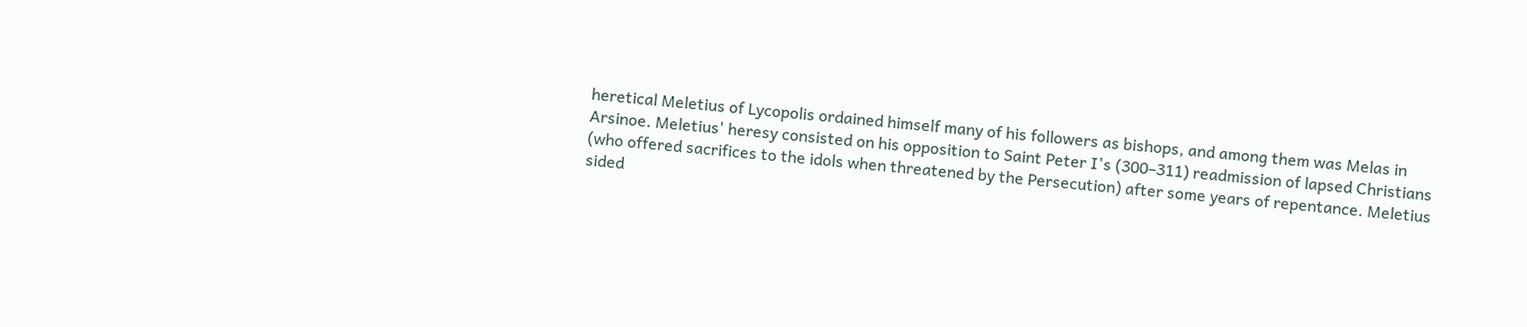heretical Meletius of Lycopolis ordained himself many of his followers as bishops, and among them was Melas in Arsinoe. Meletius' heresy consisted on his opposition to Saint Peter I's (300–311) readmission of lapsed Christians (who offered sacrifices to the idols when threatened by the Persecution) after some years of repentance. Meletius sided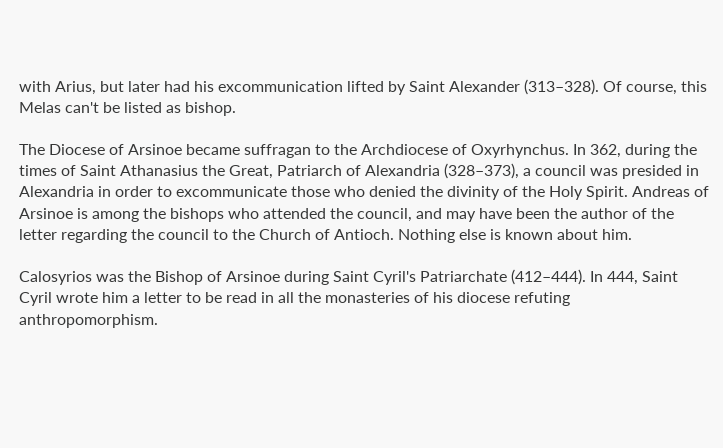with Arius, but later had his excommunication lifted by Saint Alexander (313–328). Of course, this Melas can't be listed as bishop.

The Diocese of Arsinoe became suffragan to the Archdiocese of Oxyrhynchus. In 362, during the times of Saint Athanasius the Great, Patriarch of Alexandria (328–373), a council was presided in Alexandria in order to excommunicate those who denied the divinity of the Holy Spirit. Andreas of Arsinoe is among the bishops who attended the council, and may have been the author of the letter regarding the council to the Church of Antioch. Nothing else is known about him.

Calosyrios was the Bishop of Arsinoe during Saint Cyril's Patriarchate (412–444). In 444, Saint Cyril wrote him a letter to be read in all the monasteries of his diocese refuting anthropomorphism.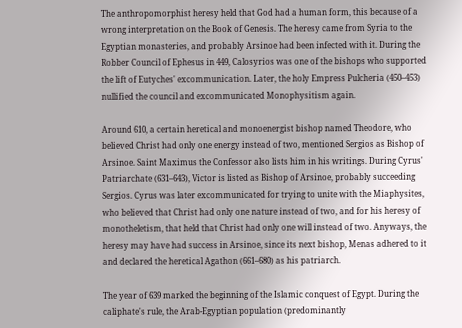The anthropomorphist heresy held that God had a human form, this because of a wrong interpretation on the Book of Genesis. The heresy came from Syria to the Egyptian monasteries, and probably Arsinoe had been infected with it. During the Robber Council of Ephesus in 449, Calosyrios was one of the bishops who supported the lift of Eutyches' excommunication. Later, the holy Empress Pulcheria (450–453) nullified the council and excommunicated Monophysitism again.

Around 610, a certain heretical and monoenergist bishop named Theodore, who believed Christ had only one energy instead of two, mentioned Sergios as Bishop of Arsinoe. Saint Maximus the Confessor also lists him in his writings. During Cyrus' Patriarchate (631–643), Victor is listed as Bishop of Arsinoe, probably succeeding Sergios. Cyrus was later excommunicated for trying to unite with the Miaphysites, who believed that Christ had only one nature instead of two, and for his heresy of monotheletism, that held that Christ had only one will instead of two. Anyways, the heresy may have had success in Arsinoe, since its next bishop, Menas adhered to it and declared the heretical Agathon (661–680) as his patriarch.

The year of 639 marked the beginning of the Islamic conquest of Egypt. During the caliphate's rule, the Arab-Egyptian population (predominantly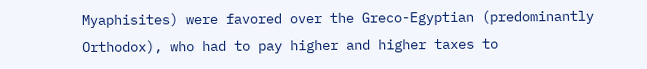Myaphisites) were favored over the Greco-Egyptian (predominantly Orthodox), who had to pay higher and higher taxes to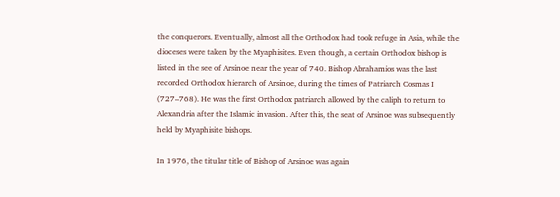the conquerors. Eventually, almost all the Orthodox had took refuge in Asia, while the dioceses were taken by the Myaphisites. Even though, a certain Orthodox bishop is listed in the see of Arsinoe near the year of 740. Bishop Abrahamios was the last recorded Orthodox hierarch of Arsinoe, during the times of Patriarch Cosmas I (727–768). He was the first Orthodox patriarch allowed by the caliph to return to Alexandria after the Islamic invasion. After this, the seat of Arsinoe was subsequently held by Myaphisite bishops.

In 1976, the titular title of Bishop of Arsinoe was again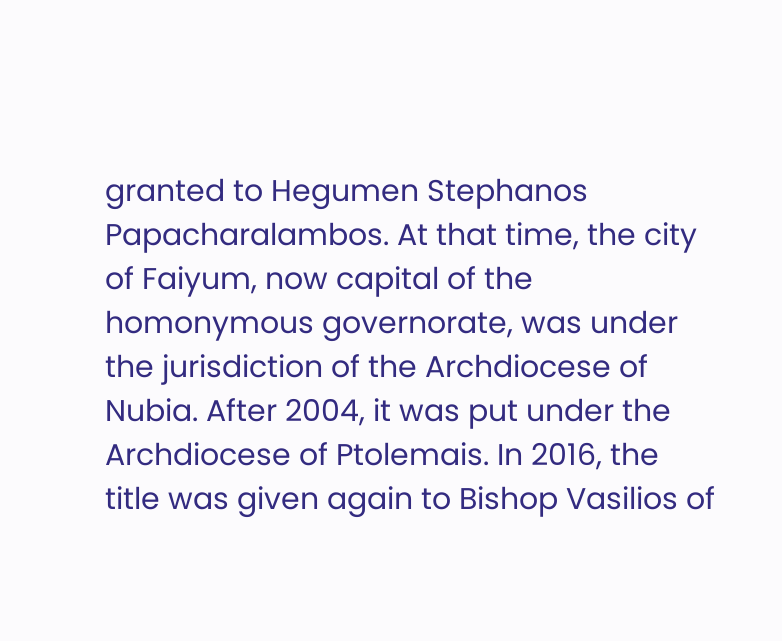granted to Hegumen Stephanos Papacharalambos. At that time, the city of Faiyum, now capital of the homonymous governorate, was under the jurisdiction of the Archdiocese of Nubia. After 2004, it was put under the Archdiocese of Ptolemais. In 2016, the title was given again to Bishop Vasilios of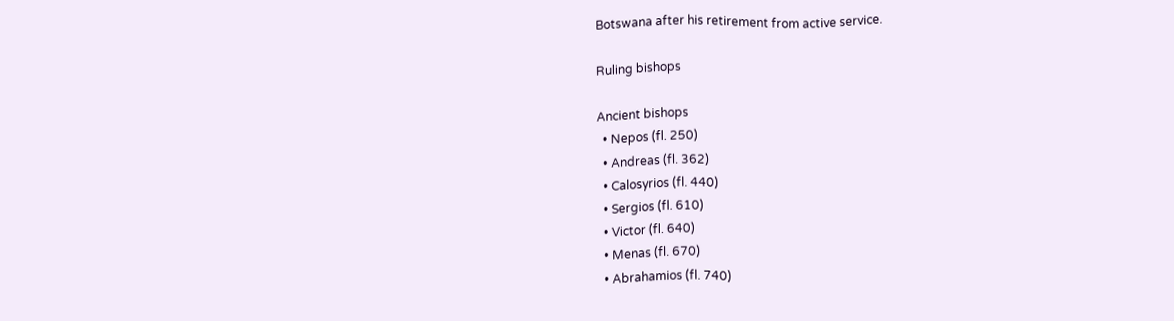Botswana after his retirement from active service.

Ruling bishops

Ancient bishops
  • Nepos (fl. 250)
  • Andreas (fl. 362)
  • Calosyrios (fl. 440)
  • Sergios (fl. 610)
  • Victor (fl. 640)
  • Menas (fl. 670)
  • Abrahamios (fl. 740)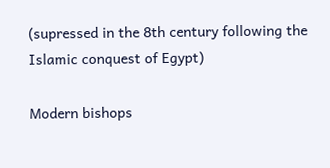(supressed in the 8th century following the Islamic conquest of Egypt)

Modern bishops